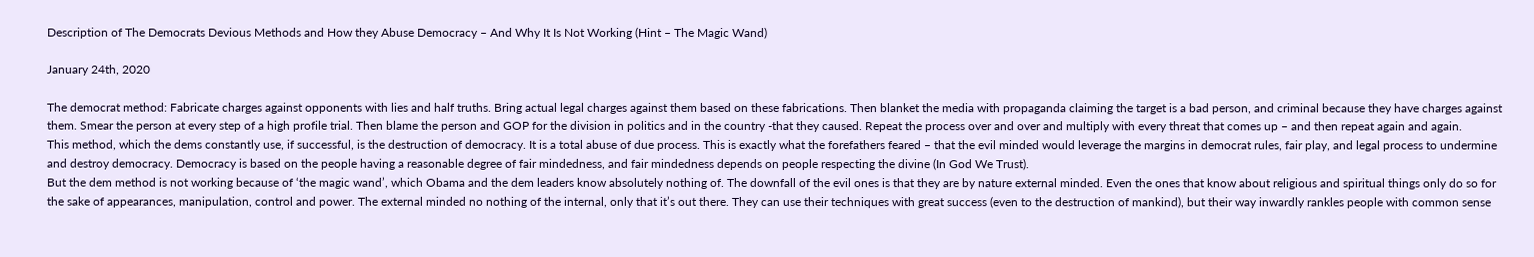Description of The Democrats Devious Methods and How they Abuse Democracy – And Why It Is Not Working (Hint – The Magic Wand)

January 24th, 2020

The democrat method: Fabricate charges against opponents with lies and half truths. Bring actual legal charges against them based on these fabrications. Then blanket the media with propaganda claiming the target is a bad person, and criminal because they have charges against them. Smear the person at every step of a high profile trial. Then blame the person and GOP for the division in politics and in the country -that they caused. Repeat the process over and over and multiply with every threat that comes up – and then repeat again and again.
This method, which the dems constantly use, if successful, is the destruction of democracy. It is a total abuse of due process. This is exactly what the forefathers feared – that the evil minded would leverage the margins in democrat rules, fair play, and legal process to undermine and destroy democracy. Democracy is based on the people having a reasonable degree of fair mindedness, and fair mindedness depends on people respecting the divine (In God We Trust).
But the dem method is not working because of ‘the magic wand’, which Obama and the dem leaders know absolutely nothing of. The downfall of the evil ones is that they are by nature external minded. Even the ones that know about religious and spiritual things only do so for the sake of appearances, manipulation, control and power. The external minded no nothing of the internal, only that it’s out there. They can use their techniques with great success (even to the destruction of mankind), but their way inwardly rankles people with common sense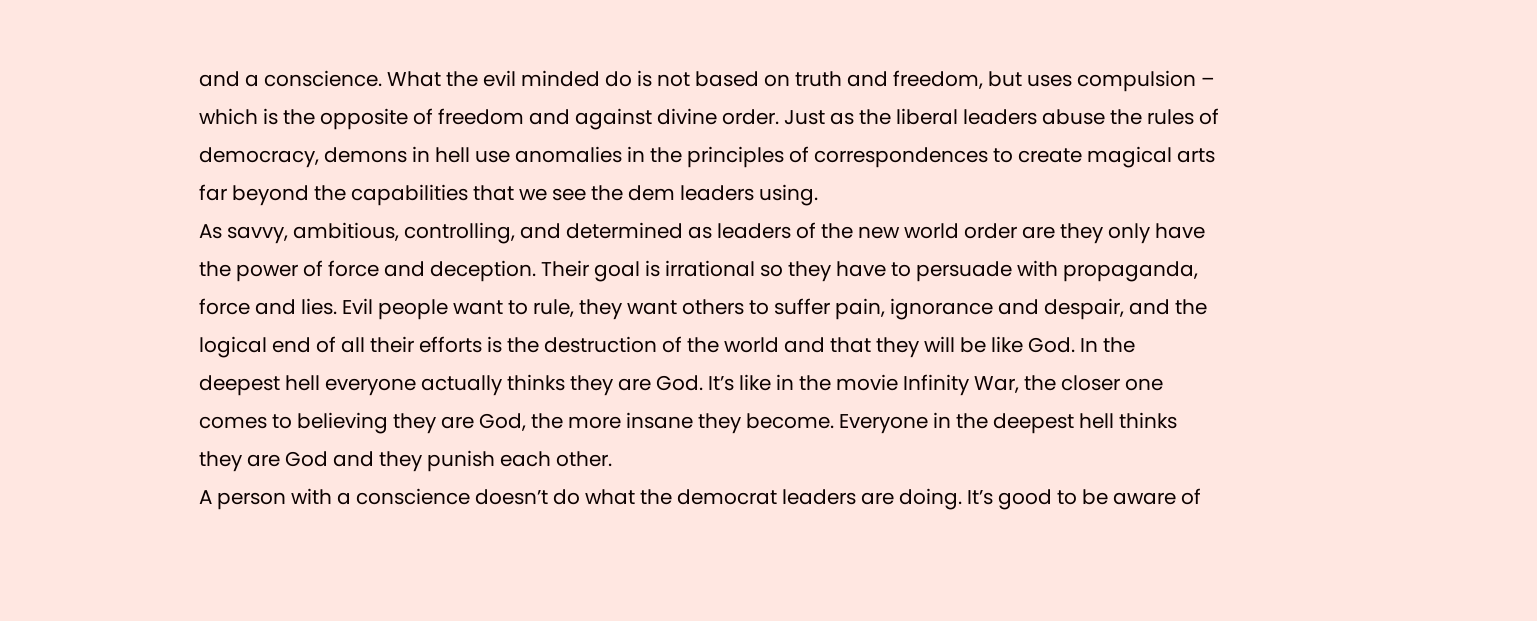and a conscience. What the evil minded do is not based on truth and freedom, but uses compulsion – which is the opposite of freedom and against divine order. Just as the liberal leaders abuse the rules of democracy, demons in hell use anomalies in the principles of correspondences to create magical arts far beyond the capabilities that we see the dem leaders using.
As savvy, ambitious, controlling, and determined as leaders of the new world order are they only have the power of force and deception. Their goal is irrational so they have to persuade with propaganda, force and lies. Evil people want to rule, they want others to suffer pain, ignorance and despair, and the logical end of all their efforts is the destruction of the world and that they will be like God. In the deepest hell everyone actually thinks they are God. It’s like in the movie Infinity War, the closer one comes to believing they are God, the more insane they become. Everyone in the deepest hell thinks they are God and they punish each other.
A person with a conscience doesn’t do what the democrat leaders are doing. It’s good to be aware of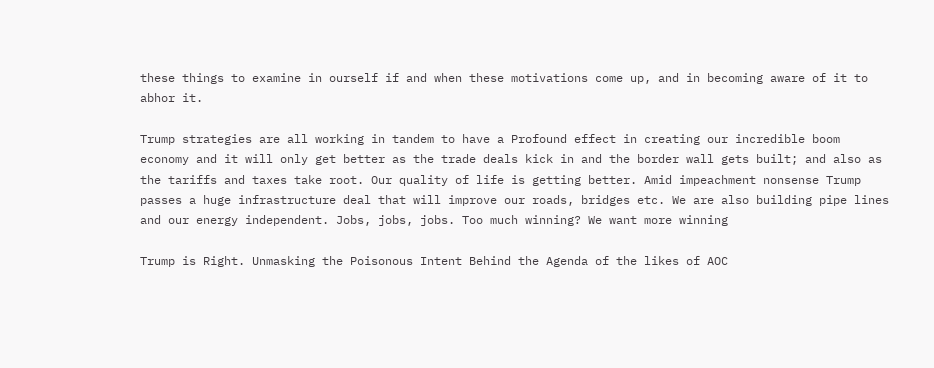these things to examine in ourself if and when these motivations come up, and in becoming aware of it to abhor it.

Trump strategies are all working in tandem to have a Profound effect in creating our incredible boom economy and it will only get better as the trade deals kick in and the border wall gets built; and also as the tariffs and taxes take root. Our quality of life is getting better. Amid impeachment nonsense Trump passes a huge infrastructure deal that will improve our roads, bridges etc. We are also building pipe lines and our energy independent. Jobs, jobs, jobs. Too much winning? We want more winning

Trump is Right. Unmasking the Poisonous Intent Behind the Agenda of the likes of AOC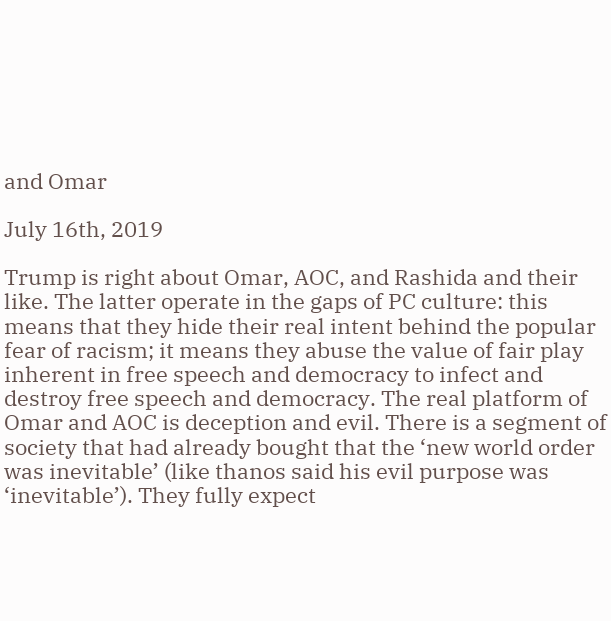and Omar

July 16th, 2019

Trump is right about Omar, AOC, and Rashida and their like. The latter operate in the gaps of PC culture: this means that they hide their real intent behind the popular fear of racism; it means they abuse the value of fair play inherent in free speech and democracy to infect and destroy free speech and democracy. The real platform of Omar and AOC is deception and evil. There is a segment of society that had already bought that the ‘new world order was inevitable’ (like thanos said his evil purpose was ‘inevitable’). They fully expect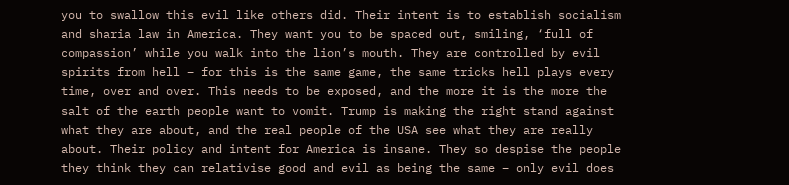you to swallow this evil like others did. Their intent is to establish socialism and sharia law in America. They want you to be spaced out, smiling, ‘full of compassion’ while you walk into the lion’s mouth. They are controlled by evil spirits from hell – for this is the same game, the same tricks hell plays every time, over and over. This needs to be exposed, and the more it is the more the salt of the earth people want to vomit. Trump is making the right stand against what they are about, and the real people of the USA see what they are really about. Their policy and intent for America is insane. They so despise the people they think they can relativise good and evil as being the same – only evil does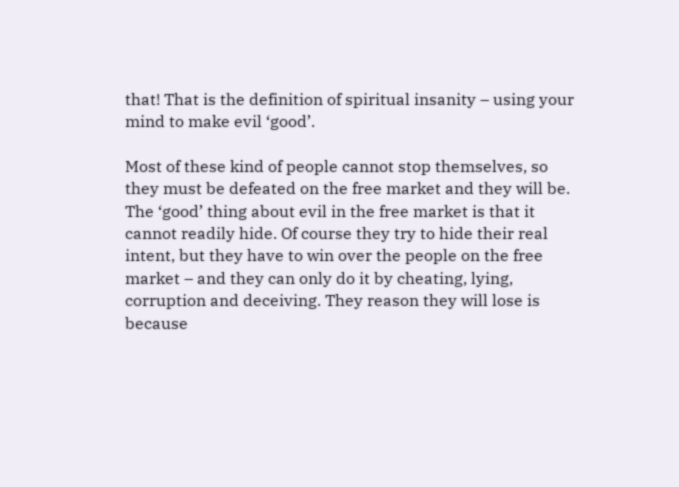that! That is the definition of spiritual insanity – using your mind to make evil ‘good’.

Most of these kind of people cannot stop themselves, so they must be defeated on the free market and they will be. The ‘good’ thing about evil in the free market is that it cannot readily hide. Of course they try to hide their real intent, but they have to win over the people on the free market – and they can only do it by cheating, lying, corruption and deceiving. They reason they will lose is because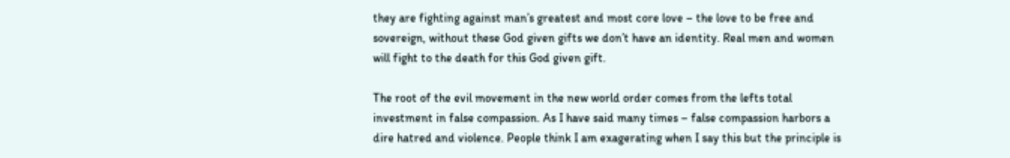they are fighting against man’s greatest and most core love – the love to be free and sovereign, without these God given gifts we don’t have an identity. Real men and women will fight to the death for this God given gift.

The root of the evil movement in the new world order comes from the lefts total investment in false compassion. As I have said many times – false compassion harbors a dire hatred and violence. People think I am exagerating when I say this but the principle is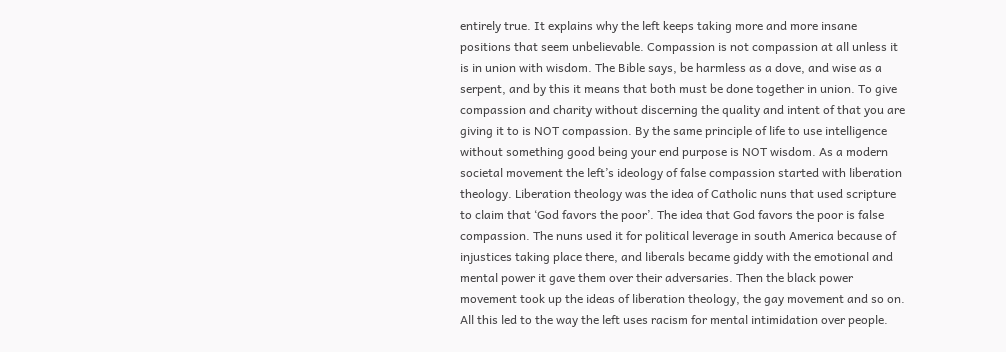entirely true. It explains why the left keeps taking more and more insane positions that seem unbelievable. Compassion is not compassion at all unless it is in union with wisdom. The Bible says, be harmless as a dove, and wise as a serpent, and by this it means that both must be done together in union. To give compassion and charity without discerning the quality and intent of that you are giving it to is NOT compassion. By the same principle of life to use intelligence without something good being your end purpose is NOT wisdom. As a modern societal movement the left’s ideology of false compassion started with liberation theology. Liberation theology was the idea of Catholic nuns that used scripture to claim that ‘God favors the poor’. The idea that God favors the poor is false compassion. The nuns used it for political leverage in south America because of injustices taking place there, and liberals became giddy with the emotional and mental power it gave them over their adversaries. Then the black power movement took up the ideas of liberation theology, the gay movement and so on. All this led to the way the left uses racism for mental intimidation over people.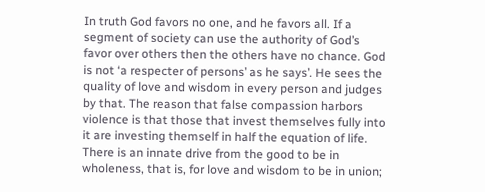In truth God favors no one, and he favors all. If a segment of society can use the authority of God’s favor over others then the others have no chance. God is not ‘a respecter of persons’ as he says’. He sees the quality of love and wisdom in every person and judges by that. The reason that false compassion harbors violence is that those that invest themselves fully into it are investing themself in half the equation of life. There is an innate drive from the good to be in wholeness, that is, for love and wisdom to be in union;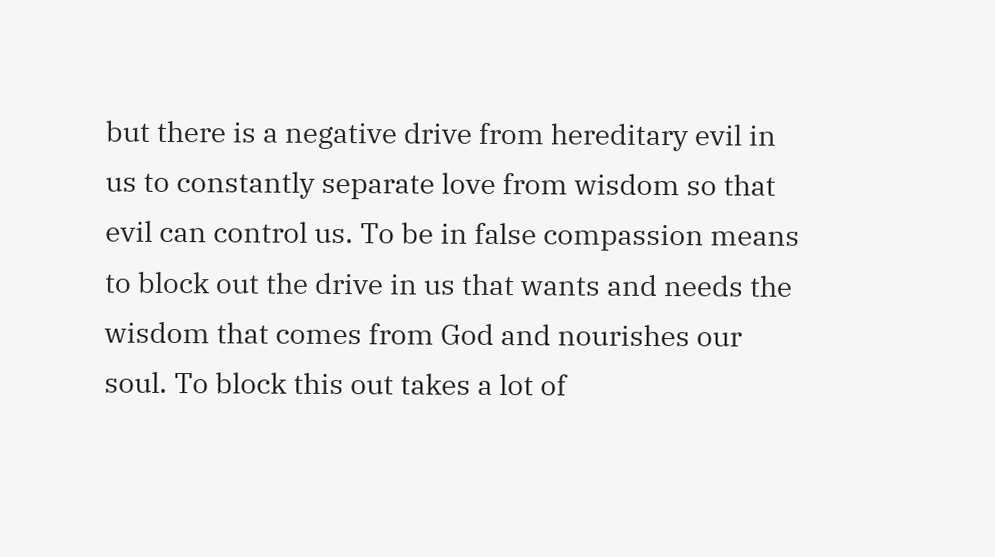but there is a negative drive from hereditary evil in us to constantly separate love from wisdom so that evil can control us. To be in false compassion means to block out the drive in us that wants and needs the wisdom that comes from God and nourishes our soul. To block this out takes a lot of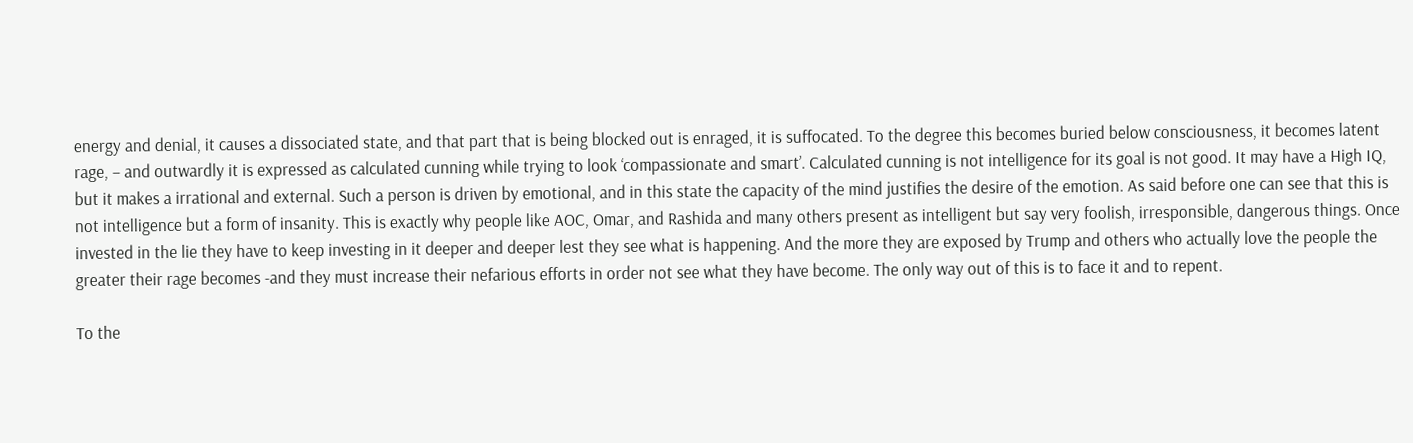energy and denial, it causes a dissociated state, and that part that is being blocked out is enraged, it is suffocated. To the degree this becomes buried below consciousness, it becomes latent rage, – and outwardly it is expressed as calculated cunning while trying to look ‘compassionate and smart’. Calculated cunning is not intelligence for its goal is not good. It may have a High IQ, but it makes a irrational and external. Such a person is driven by emotional, and in this state the capacity of the mind justifies the desire of the emotion. As said before one can see that this is not intelligence but a form of insanity. This is exactly why people like AOC, Omar, and Rashida and many others present as intelligent but say very foolish, irresponsible, dangerous things. Once invested in the lie they have to keep investing in it deeper and deeper lest they see what is happening. And the more they are exposed by Trump and others who actually love the people the greater their rage becomes -and they must increase their nefarious efforts in order not see what they have become. The only way out of this is to face it and to repent.

To the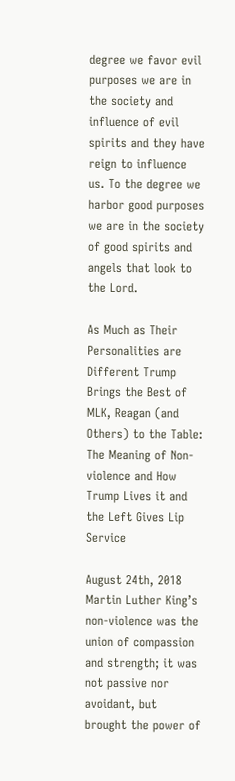degree we favor evil purposes we are in the society and influence of evil spirits and they have reign to influence us. To the degree we harbor good purposes we are in the society of good spirits and angels that look to the Lord.

As Much as Their Personalities are Different Trump Brings the Best of MLK, Reagan (and Others) to the Table: The Meaning of Non-violence and How Trump Lives it and the Left Gives Lip Service

August 24th, 2018
Martin Luther King’s non-violence was the union of compassion and strength; it was not passive nor avoidant, but brought the power of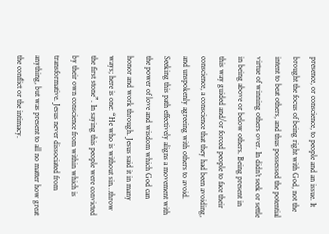presence, or conscience, to people and an issue. It brought the focus of being right with God, not the intent to beat others, and thus possessed the potential virtue of winning others over. In didn’t seek or settle in being above or below others. Being present in this way guided and/or forced people to face their conscience, a conscience that they had been avoiding, and unspokenly agreeing with others to avoid. Seeking this path effectively aligns a movement with the power of love and wisdom which God can honor and work through. Jesus said it in many ways; here is one: “He who is without sin…throw the first stone”. In saying this people were convicted by their own conscience from within which is transformative. Jesus never dissociated from anything, but was present to all no matter how great the conflict or the intimacy.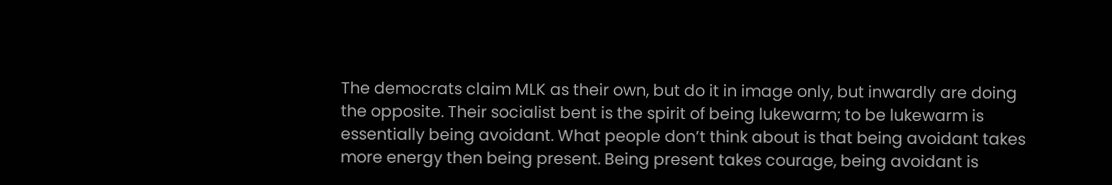The democrats claim MLK as their own, but do it in image only, but inwardly are doing the opposite. Their socialist bent is the spirit of being lukewarm; to be lukewarm is essentially being avoidant. What people don’t think about is that being avoidant takes more energy then being present. Being present takes courage, being avoidant is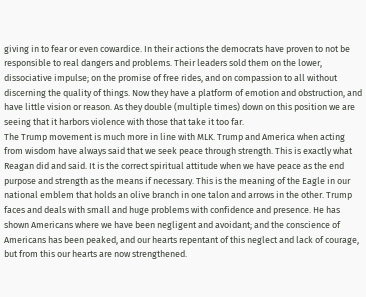giving in to fear or even cowardice. In their actions the democrats have proven to not be responsible to real dangers and problems. Their leaders sold them on the lower, dissociative impulse; on the promise of free rides, and on compassion to all without discerning the quality of things. Now they have a platform of emotion and obstruction, and have little vision or reason. As they double (multiple times) down on this position we are seeing that it harbors violence with those that take it too far.
The Trump movement is much more in line with MLK. Trump and America when acting from wisdom have always said that we seek peace through strength. This is exactly what Reagan did and said. It is the correct spiritual attitude when we have peace as the end purpose and strength as the means if necessary. This is the meaning of the Eagle in our national emblem that holds an olive branch in one talon and arrows in the other. Trump faces and deals with small and huge problems with confidence and presence. He has shown Americans where we have been negligent and avoidant; and the conscience of Americans has been peaked, and our hearts repentant of this neglect and lack of courage, but from this our hearts are now strengthened.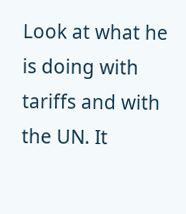Look at what he is doing with tariffs and with the UN. It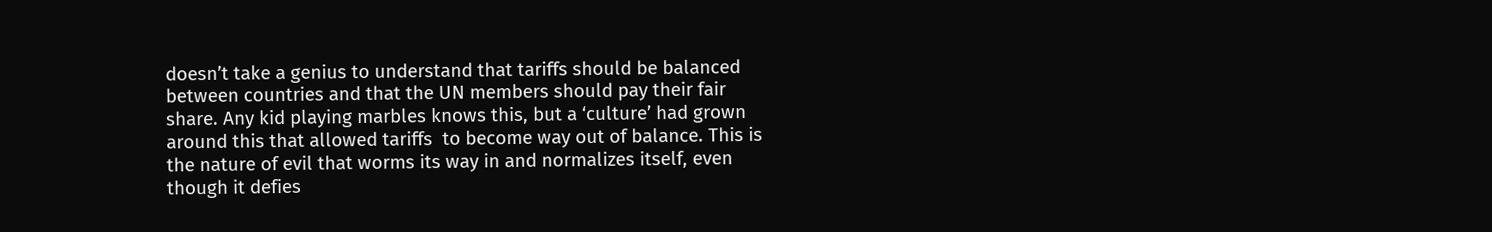doesn’t take a genius to understand that tariffs should be balanced between countries and that the UN members should pay their fair share. Any kid playing marbles knows this, but a ‘culture’ had grown around this that allowed tariffs  to become way out of balance. This is the nature of evil that worms its way in and normalizes itself, even though it defies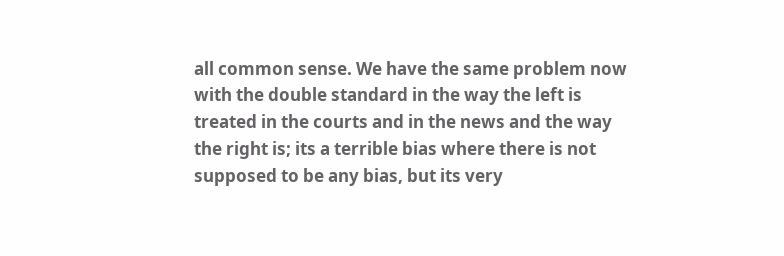all common sense. We have the same problem now with the double standard in the way the left is treated in the courts and in the news and the way the right is; its a terrible bias where there is not supposed to be any bias, but its very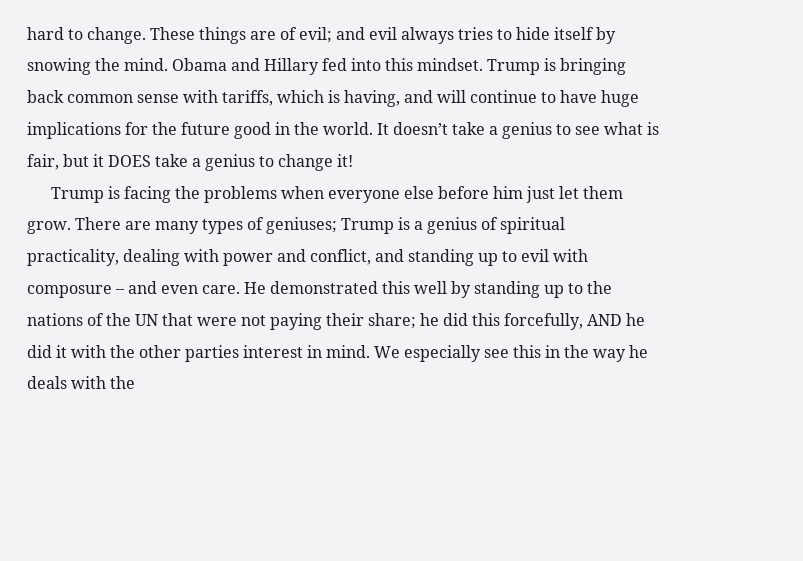hard to change. These things are of evil; and evil always tries to hide itself by snowing the mind. Obama and Hillary fed into this mindset. Trump is bringing back common sense with tariffs, which is having, and will continue to have huge implications for the future good in the world. It doesn’t take a genius to see what is fair, but it DOES take a genius to change it!
      Trump is facing the problems when everyone else before him just let them grow. There are many types of geniuses; Trump is a genius of spiritual practicality, dealing with power and conflict, and standing up to evil with composure – and even care. He demonstrated this well by standing up to the nations of the UN that were not paying their share; he did this forcefully, AND he did it with the other parties interest in mind. We especially see this in the way he deals with the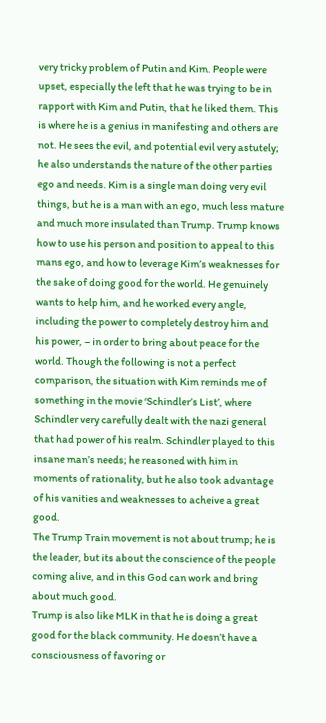very tricky problem of Putin and Kim. People were upset, especially the left that he was trying to be in rapport with Kim and Putin, that he liked them. This is where he is a genius in manifesting and others are not. He sees the evil, and potential evil very astutely; he also understands the nature of the other parties ego and needs. Kim is a single man doing very evil things, but he is a man with an ego, much less mature and much more insulated than Trump. Trump knows how to use his person and position to appeal to this mans ego, and how to leverage Kim’s weaknesses for the sake of doing good for the world. He genuinely wants to help him, and he worked every angle, including the power to completely destroy him and his power, – in order to bring about peace for the world. Though the following is not a perfect comparison, the situation with Kim reminds me of something in the movie ‘Schindler’s List’, where Schindler very carefully dealt with the nazi general that had power of his realm. Schindler played to this insane man’s needs; he reasoned with him in moments of rationality, but he also took advantage of his vanities and weaknesses to acheive a great good.
The Trump Train movement is not about trump; he is the leader, but its about the conscience of the people coming alive, and in this God can work and bring about much good.
Trump is also like MLK in that he is doing a great good for the black community. He doesn’t have a consciousness of favoring or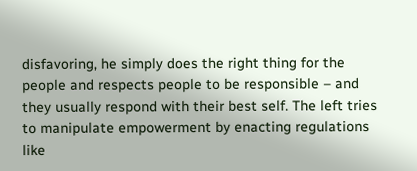disfavoring, he simply does the right thing for the people and respects people to be responsible – and they usually respond with their best self. The left tries to manipulate empowerment by enacting regulations like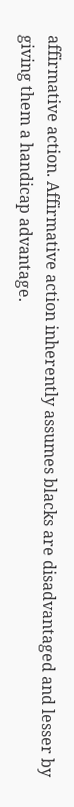affirmative action. Affirmative action inherently assumes blacks are disadvantaged and lesser by giving them a handicap advantage.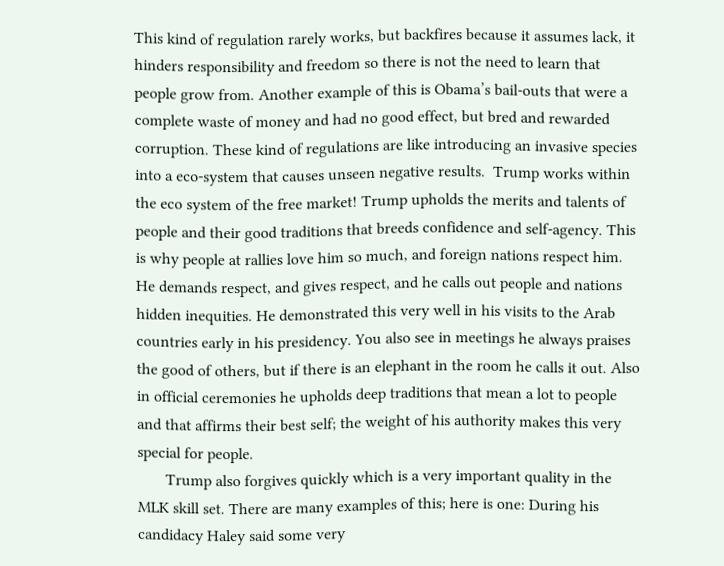This kind of regulation rarely works, but backfires because it assumes lack, it hinders responsibility and freedom so there is not the need to learn that people grow from. Another example of this is Obama’s bail-outs that were a complete waste of money and had no good effect, but bred and rewarded corruption. These kind of regulations are like introducing an invasive species into a eco-system that causes unseen negative results.  Trump works within the eco system of the free market! Trump upholds the merits and talents of people and their good traditions that breeds confidence and self-agency. This is why people at rallies love him so much, and foreign nations respect him. He demands respect, and gives respect, and he calls out people and nations hidden inequities. He demonstrated this very well in his visits to the Arab countries early in his presidency. You also see in meetings he always praises the good of others, but if there is an elephant in the room he calls it out. Also in official ceremonies he upholds deep traditions that mean a lot to people and that affirms their best self; the weight of his authority makes this very special for people.
       Trump also forgives quickly which is a very important quality in the MLK skill set. There are many examples of this; here is one: During his candidacy Haley said some very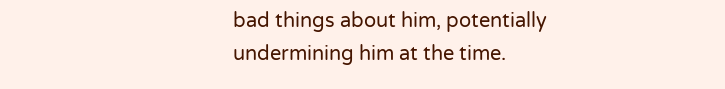bad things about him, potentially undermining him at the time.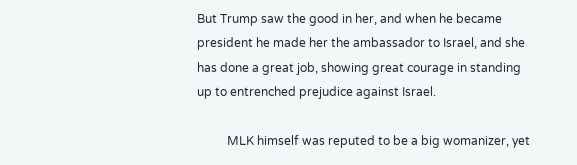But Trump saw the good in her, and when he became president he made her the ambassador to Israel, and she has done a great job, showing great courage in standing up to entrenched prejudice against Israel.

          MLK himself was reputed to be a big womanizer, yet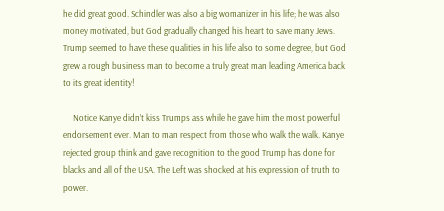he did great good. Schindler was also a big womanizer in his life; he was also money motivated, but God gradually changed his heart to save many Jews. Trump seemed to have these qualities in his life also to some degree, but God grew a rough business man to become a truly great man leading America back to its great identity!

     Notice Kanye didn’t kiss Trumps ass while he gave him the most powerful endorsement ever. Man to man respect from those who walk the walk. Kanye rejected group think and gave recognition to the good Trump has done for blacks and all of the USA. The Left was shocked at his expression of truth to power.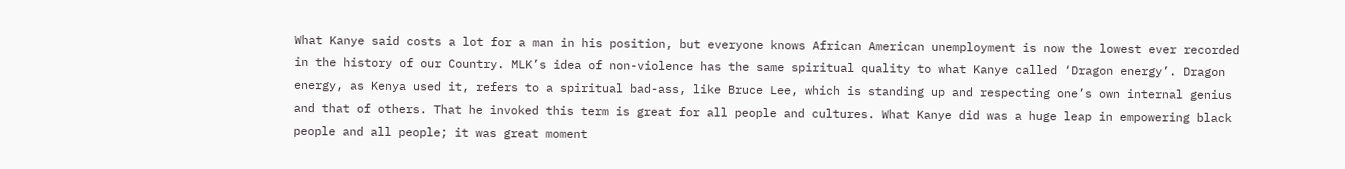What Kanye said costs a lot for a man in his position, but everyone knows African American unemployment is now the lowest ever recorded in the history of our Country. MLK’s idea of non-violence has the same spiritual quality to what Kanye called ‘Dragon energy’. Dragon energy, as Kenya used it, refers to a spiritual bad-ass, like Bruce Lee, which is standing up and respecting one’s own internal genius and that of others. That he invoked this term is great for all people and cultures. What Kanye did was a huge leap in empowering black people and all people; it was great moment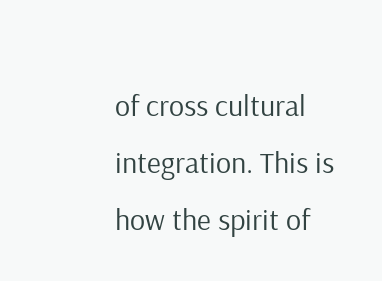of cross cultural integration. This is how the spirit of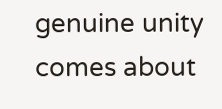genuine unity comes about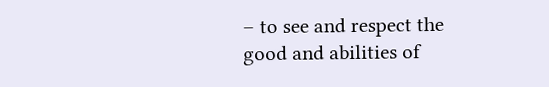– to see and respect the good and abilities of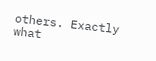others. Exactly what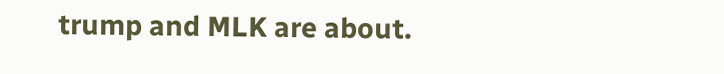trump and MLK are about.